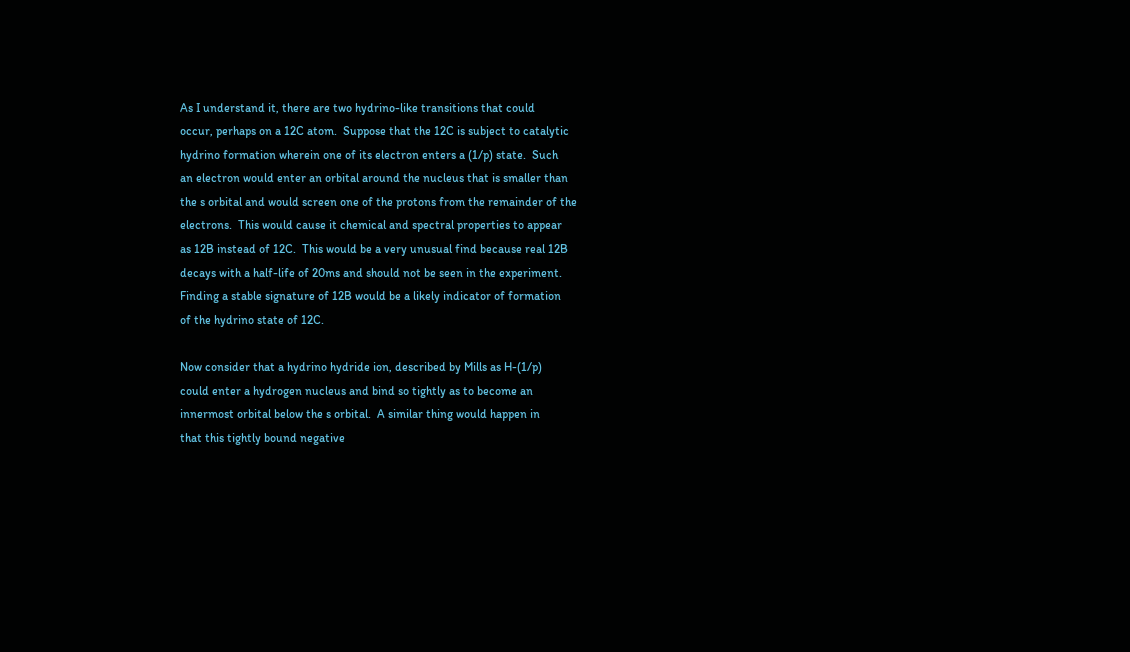As I understand it, there are two hydrino-like transitions that could
occur, perhaps on a 12C atom.  Suppose that the 12C is subject to catalytic
hydrino formation wherein one of its electron enters a (1/p) state.  Such
an electron would enter an orbital around the nucleus that is smaller than
the s orbital and would screen one of the protons from the remainder of the
electrons.  This would cause it chemical and spectral properties to appear
as 12B instead of 12C.  This would be a very unusual find because real 12B
decays with a half-life of 20ms and should not be seen in the experiment.
Finding a stable signature of 12B would be a likely indicator of formation
of the hydrino state of 12C.

Now consider that a hydrino hydride ion, described by Mills as H-(1/p)
could enter a hydrogen nucleus and bind so tightly as to become an
innermost orbital below the s orbital.  A similar thing would happen in
that this tightly bound negative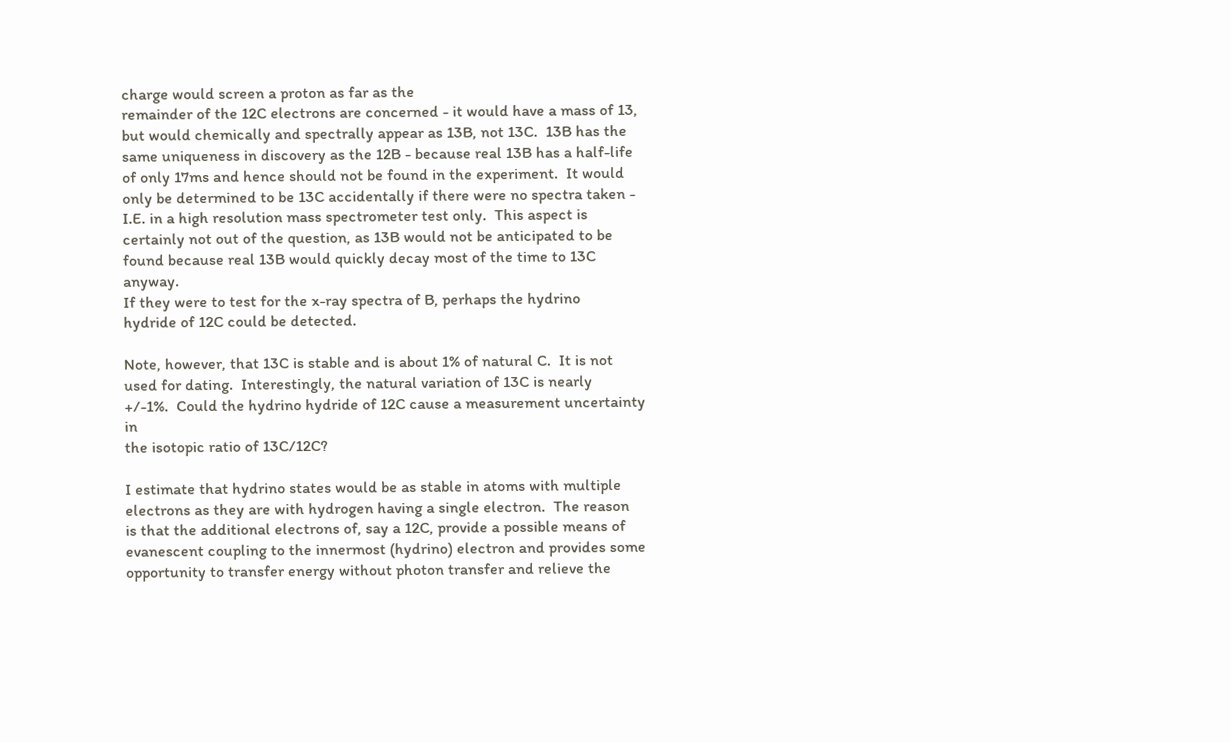charge would screen a proton as far as the
remainder of the 12C electrons are concerned - it would have a mass of 13,
but would chemically and spectrally appear as 13B, not 13C.  13B has the
same uniqueness in discovery as the 12B - because real 13B has a half-life
of only 17ms and hence should not be found in the experiment.  It would
only be determined to be 13C accidentally if there were no spectra taken -
I.E. in a high resolution mass spectrometer test only.  This aspect is
certainly not out of the question, as 13B would not be anticipated to be
found because real 13B would quickly decay most of the time to 13C anyway.
If they were to test for the x-ray spectra of B, perhaps the hydrino
hydride of 12C could be detected.

Note, however, that 13C is stable and is about 1% of natural C.  It is not
used for dating.  Interestingly, the natural variation of 13C is nearly
+/-1%.  Could the hydrino hydride of 12C cause a measurement uncertainty in
the isotopic ratio of 13C/12C?

I estimate that hydrino states would be as stable in atoms with multiple
electrons as they are with hydrogen having a single electron.  The reason
is that the additional electrons of, say a 12C, provide a possible means of
evanescent coupling to the innermost (hydrino) electron and provides some
opportunity to transfer energy without photon transfer and relieve the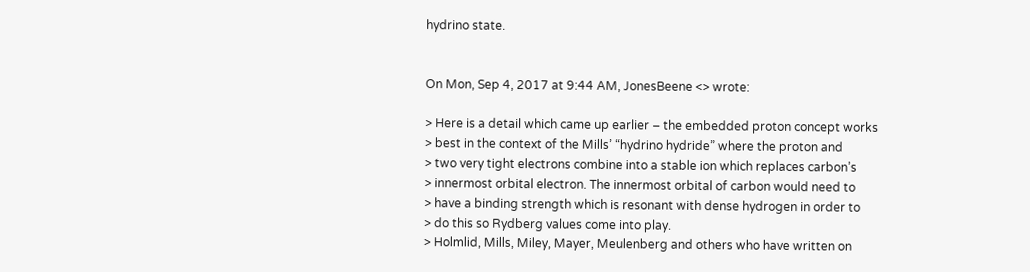hydrino state.


On Mon, Sep 4, 2017 at 9:44 AM, JonesBeene <> wrote:

> Here is a detail which came up earlier – the embedded proton concept works
> best in the context of the Mills’ “hydrino hydride” where the proton and
> two very tight electrons combine into a stable ion which replaces carbon’s
> innermost orbital electron. The innermost orbital of carbon would need to
> have a binding strength which is resonant with dense hydrogen in order to
> do this so Rydberg values come into play.
> Holmlid, Mills, Miley, Mayer, Meulenberg and others who have written on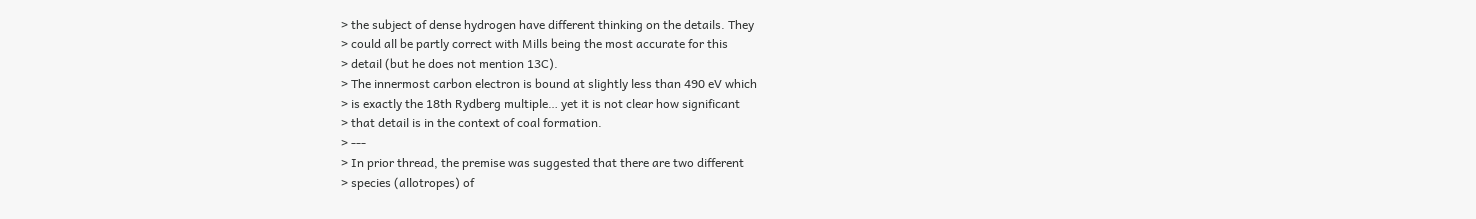> the subject of dense hydrogen have different thinking on the details. They
> could all be partly correct with Mills being the most accurate for this
> detail (but he does not mention 13C).
> The innermost carbon electron is bound at slightly less than 490 eV which
> is exactly the 18th Rydberg multiple… yet it is not clear how significant
> that detail is in the context of coal formation.
> ---
> In prior thread, the premise was suggested that there are two different
> species (allotropes) of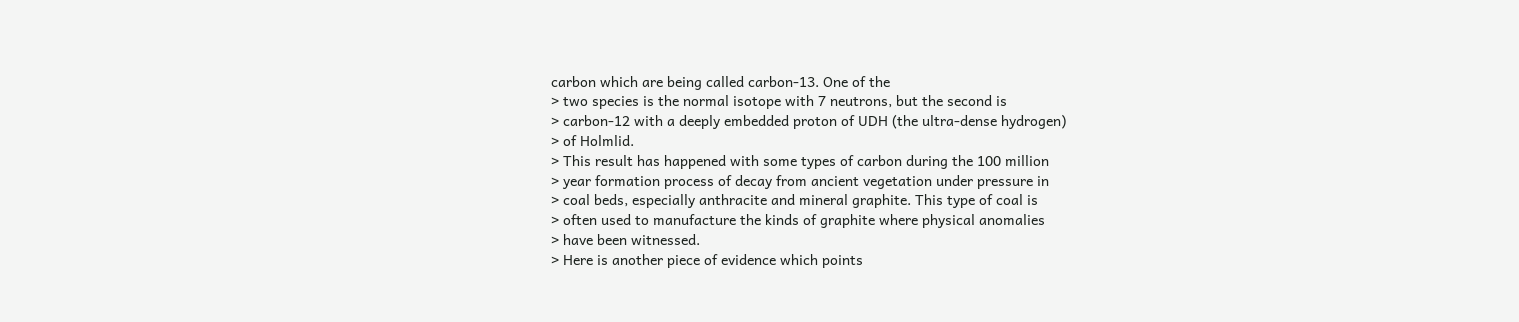carbon which are being called carbon-13. One of the
> two species is the normal isotope with 7 neutrons, but the second is
> carbon-12 with a deeply embedded proton of UDH (the ultra-dense hydrogen)
> of Holmlid.
> This result has happened with some types of carbon during the 100 million
> year formation process of decay from ancient vegetation under pressure in
> coal beds, especially anthracite and mineral graphite. This type of coal is
> often used to manufacture the kinds of graphite where physical anomalies
> have been witnessed.
> Here is another piece of evidence which points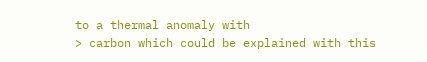to a thermal anomaly with
> carbon which could be explained with this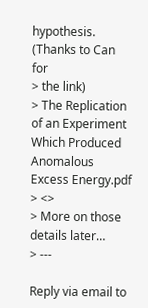hypothesis. (Thanks to Can for
> the link)
> The Replication of an Experiment Which Produced Anomalous Excess Energy.pdf
> <>
> More on those details later…
> ---

Reply via email to